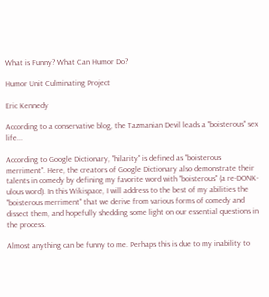What is Funny? What Can Humor Do?

Humor Unit Culminating Project

Eric Kennedy

According to a conservative blog, the Tazmanian Devil leads a "boisterous" sex life...

According to Google Dictionary, "hilarity" is defined as "boisterous merriment". Here, the creators of Google Dictionary also demonstrate their talents in comedy by defining my favorite word with "boisterous" (a re-DONK-ulous word). In this Wikispace, I will address to the best of my abilities the "boisterous merriment" that we derive from various forms of comedy and dissect them, and hopefully shedding some light on our essential questions in the process.

Almost anything can be funny to me. Perhaps this is due to my inability to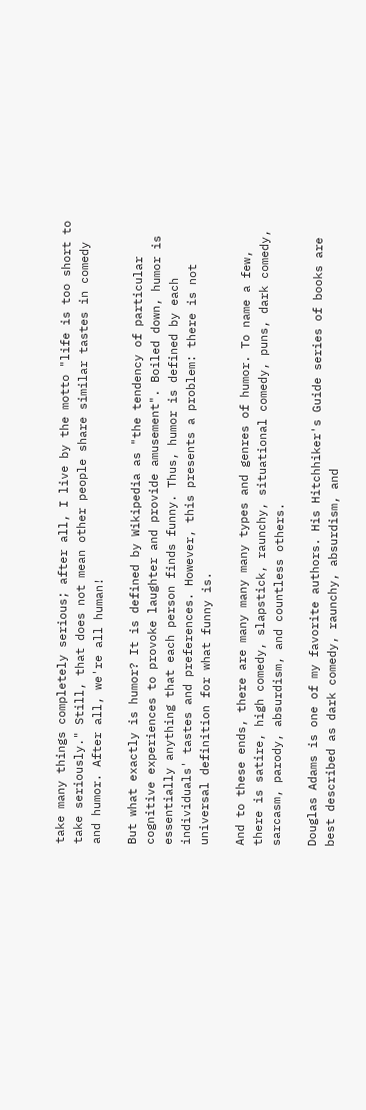take many things completely serious; after all, I live by the motto "life is too short to take seriously." Still, that does not mean other people share similar tastes in comedy and humor. After all, we're all human!

But what exactly is humor? It is defined by Wikipedia as "the tendency of particular cognitive experiences to provoke laughter and provide amusement". Boiled down, humor is essentially anything that each person finds funny. Thus, humor is defined by each individuals' tastes and preferences. However, this presents a problem: there is not universal definition for what funny is.

And to these ends, there are many many many types and genres of humor. To name a few, there is satire, high comedy, slapstick, raunchy, situational comedy, puns, dark comedy, sarcasm, parody, absurdism, and countless others.

Douglas Adams is one of my favorite authors. His Hitchhiker's Guide series of books are best described as dark comedy, raunchy, absurdism, and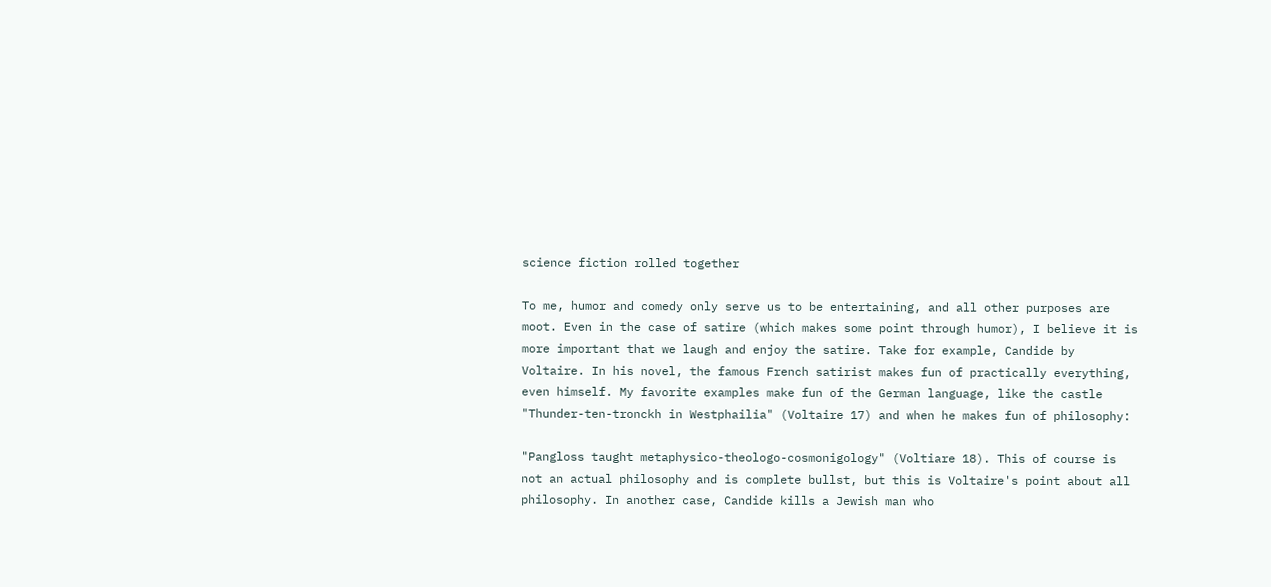science fiction rolled together

To me, humor and comedy only serve us to be entertaining, and all other purposes are moot. Even in the case of satire (which makes some point through humor), I believe it is more important that we laugh and enjoy the satire. Take for example, Candide by Voltaire. In his novel, the famous French satirist makes fun of practically everything, even himself. My favorite examples make fun of the German language, like the castle "Thunder-ten-tronckh in Westphailia" (Voltaire 17) and when he makes fun of philosophy:

"Pangloss taught metaphysico-theologo-cosmonigology" (Voltiare 18). This of course is not an actual philosophy and is complete bullst, but this is Voltaire's point about all philosophy. In another case, Candide kills a Jewish man who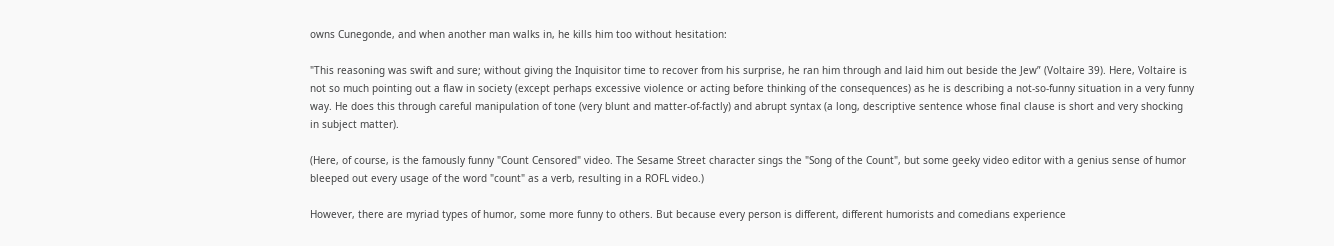owns Cunegonde, and when another man walks in, he kills him too without hesitation:

"This reasoning was swift and sure; without giving the Inquisitor time to recover from his surprise, he ran him through and laid him out beside the Jew” (Voltaire 39). Here, Voltaire is not so much pointing out a flaw in society (except perhaps excessive violence or acting before thinking of the consequences) as he is describing a not-so-funny situation in a very funny way. He does this through careful manipulation of tone (very blunt and matter-of-factly) and abrupt syntax (a long, descriptive sentence whose final clause is short and very shocking in subject matter).

(Here, of course, is the famously funny "Count Censored" video. The Sesame Street character sings the "Song of the Count", but some geeky video editor with a genius sense of humor bleeped out every usage of the word "count" as a verb, resulting in a ROFL video.)

However, there are myriad types of humor, some more funny to others. But because every person is different, different humorists and comedians experience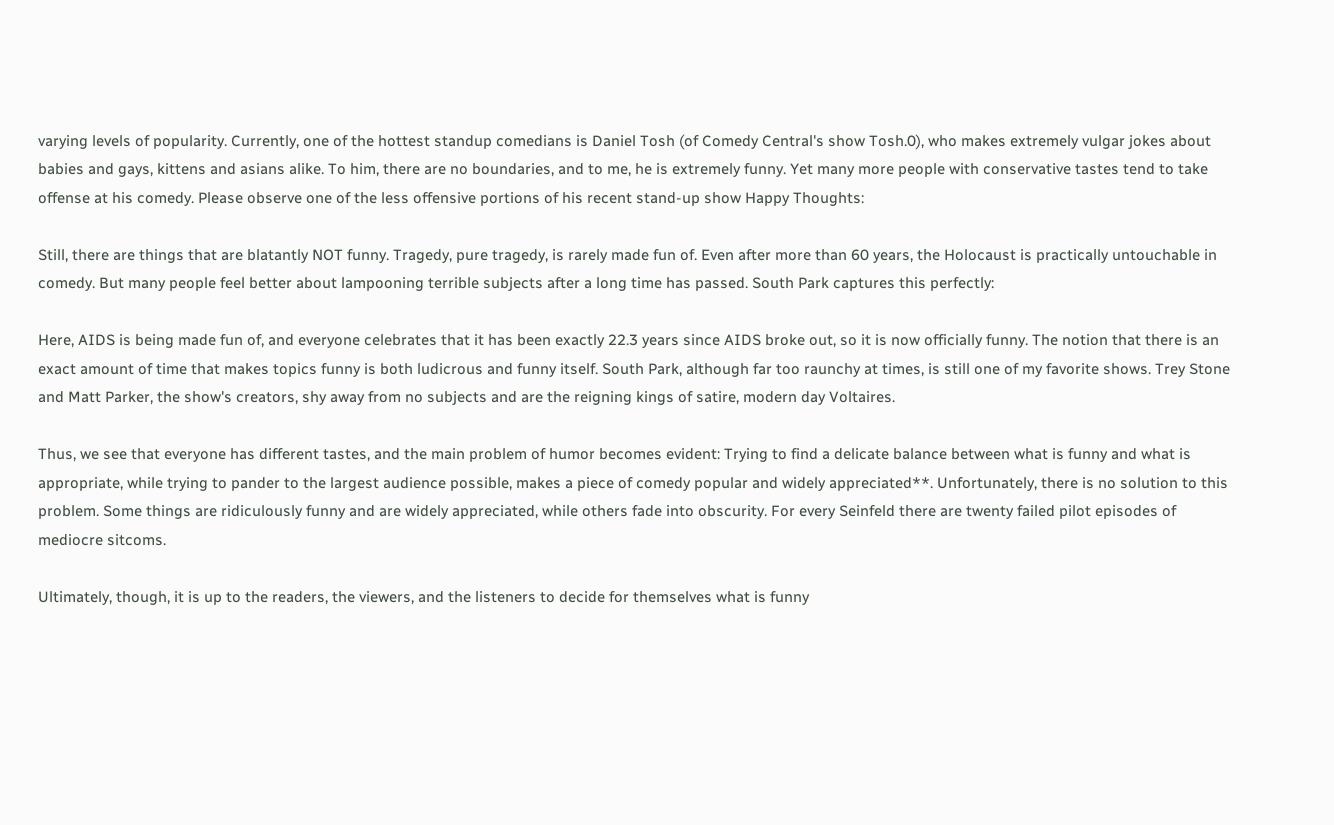varying levels of popularity. Currently, one of the hottest standup comedians is Daniel Tosh (of Comedy Central's show Tosh.0), who makes extremely vulgar jokes about babies and gays, kittens and asians alike. To him, there are no boundaries, and to me, he is extremely funny. Yet many more people with conservative tastes tend to take offense at his comedy. Please observe one of the less offensive portions of his recent stand-up show Happy Thoughts:

Still, there are things that are blatantly NOT funny. Tragedy, pure tragedy, is rarely made fun of. Even after more than 60 years, the Holocaust is practically untouchable in comedy. But many people feel better about lampooning terrible subjects after a long time has passed. South Park captures this perfectly:

Here, AIDS is being made fun of, and everyone celebrates that it has been exactly 22.3 years since AIDS broke out, so it is now officially funny. The notion that there is an exact amount of time that makes topics funny is both ludicrous and funny itself. South Park, although far too raunchy at times, is still one of my favorite shows. Trey Stone and Matt Parker, the show's creators, shy away from no subjects and are the reigning kings of satire, modern day Voltaires.

Thus, we see that everyone has different tastes, and the main problem of humor becomes evident: Trying to find a delicate balance between what is funny and what is appropriate, while trying to pander to the largest audience possible, makes a piece of comedy popular and widely appreciated**. Unfortunately, there is no solution to this problem. Some things are ridiculously funny and are widely appreciated, while others fade into obscurity. For every Seinfeld there are twenty failed pilot episodes of mediocre sitcoms.

Ultimately, though, it is up to the readers, the viewers, and the listeners to decide for themselves what is funny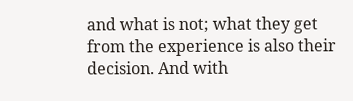and what is not; what they get from the experience is also their decision. And with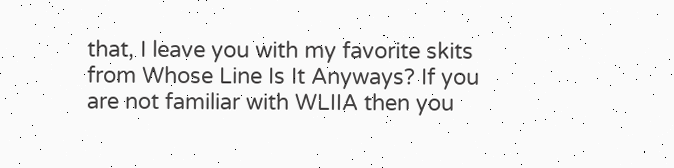that, I leave you with my favorite skits from Whose Line Is It Anyways? If you are not familiar with WLIIA then you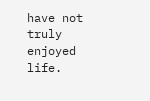have not truly enjoyed life.